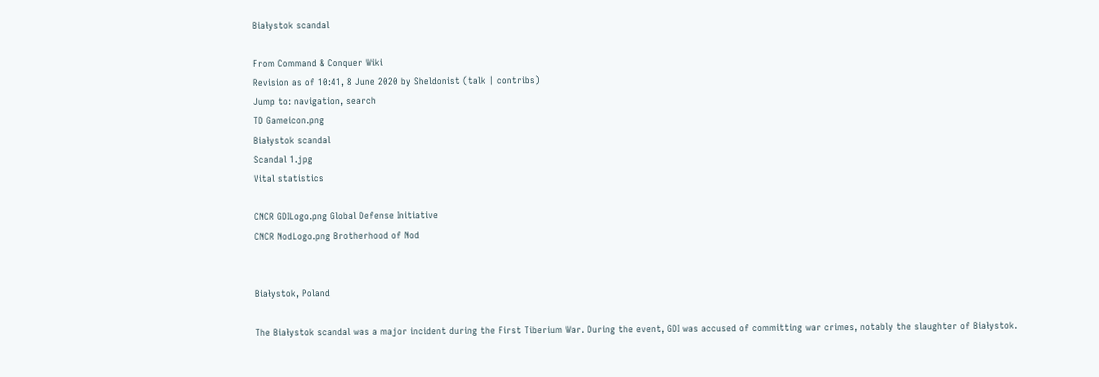Białystok scandal

From Command & Conquer Wiki
Revision as of 10:41, 8 June 2020 by Sheldonist (talk | contribs)
Jump to: navigation, search
TD Gameicon.png
Białystok scandal
Scandal 1.jpg
Vital statistics

CNCR GDILogo.png Global Defense Initiative
CNCR NodLogo.png Brotherhood of Nod


Białystok, Poland

The Białystok scandal was a major incident during the First Tiberium War. During the event, GDI was accused of committing war crimes, notably the slaughter of Białystok.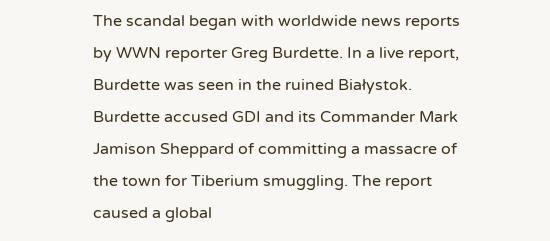The scandal began with worldwide news reports by WWN reporter Greg Burdette. In a live report, Burdette was seen in the ruined Białystok. Burdette accused GDI and its Commander Mark Jamison Sheppard of committing a massacre of the town for Tiberium smuggling. The report caused a global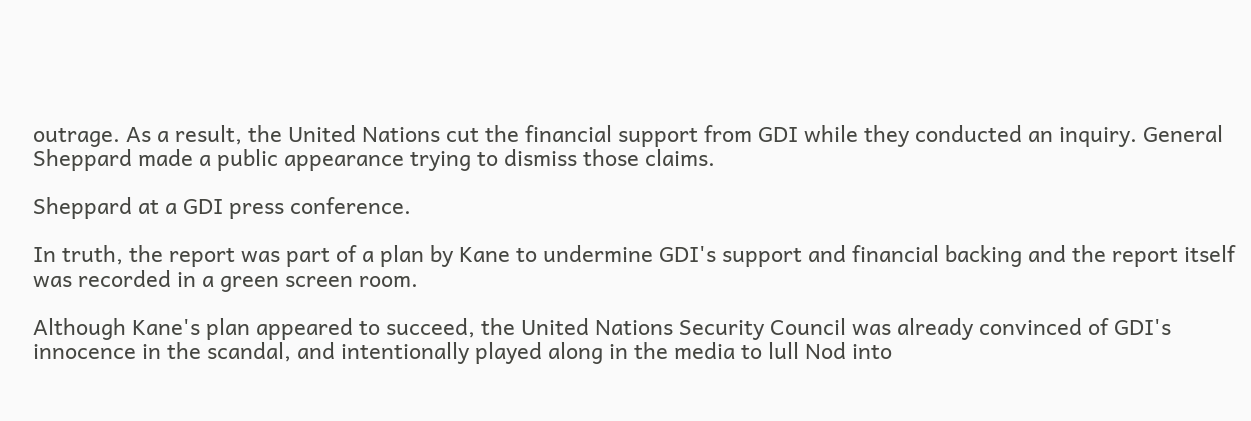outrage. As a result, the United Nations cut the financial support from GDI while they conducted an inquiry. General Sheppard made a public appearance trying to dismiss those claims.

Sheppard at a GDI press conference.

In truth, the report was part of a plan by Kane to undermine GDI's support and financial backing and the report itself was recorded in a green screen room.

Although Kane's plan appeared to succeed, the United Nations Security Council was already convinced of GDI's innocence in the scandal, and intentionally played along in the media to lull Nod into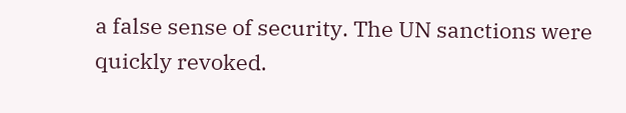a false sense of security. The UN sanctions were quickly revoked.